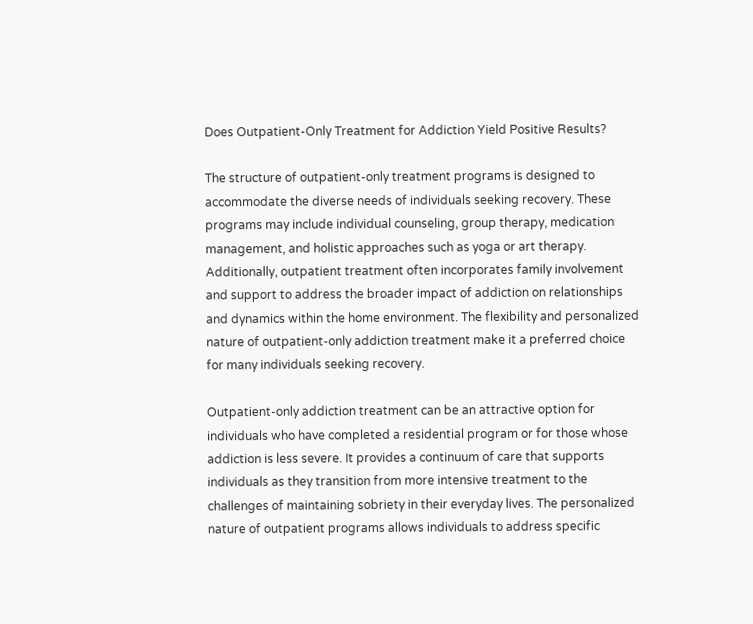Does Outpatient-Only Treatment for Addiction Yield Positive Results?

The structure of outpatient-only treatment programs is designed to accommodate the diverse needs of individuals seeking recovery. These programs may include individual counseling, group therapy, medication management, and holistic approaches such as yoga or art therapy. Additionally, outpatient treatment often incorporates family involvement and support to address the broader impact of addiction on relationships and dynamics within the home environment. The flexibility and personalized nature of outpatient-only addiction treatment make it a preferred choice for many individuals seeking recovery.

Outpatient-only addiction treatment can be an attractive option for individuals who have completed a residential program or for those whose addiction is less severe. It provides a continuum of care that supports individuals as they transition from more intensive treatment to the challenges of maintaining sobriety in their everyday lives. The personalized nature of outpatient programs allows individuals to address specific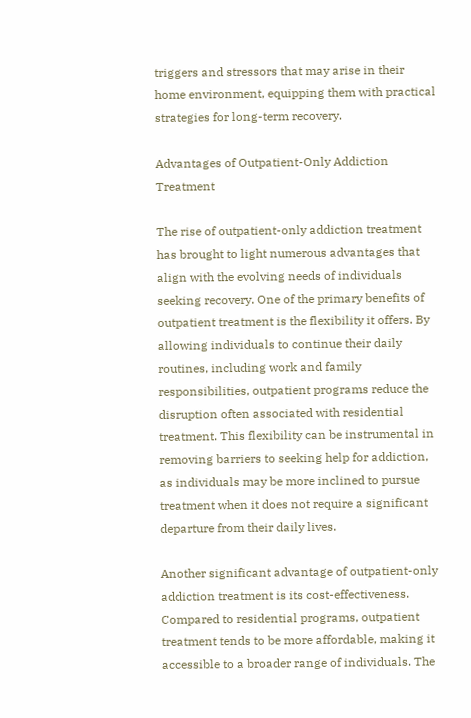triggers and stressors that may arise in their home environment, equipping them with practical strategies for long-term recovery.

Advantages of Outpatient-Only Addiction Treatment

The rise of outpatient-only addiction treatment has brought to light numerous advantages that align with the evolving needs of individuals seeking recovery. One of the primary benefits of outpatient treatment is the flexibility it offers. By allowing individuals to continue their daily routines, including work and family responsibilities, outpatient programs reduce the disruption often associated with residential treatment. This flexibility can be instrumental in removing barriers to seeking help for addiction, as individuals may be more inclined to pursue treatment when it does not require a significant departure from their daily lives.

Another significant advantage of outpatient-only addiction treatment is its cost-effectiveness. Compared to residential programs, outpatient treatment tends to be more affordable, making it accessible to a broader range of individuals. The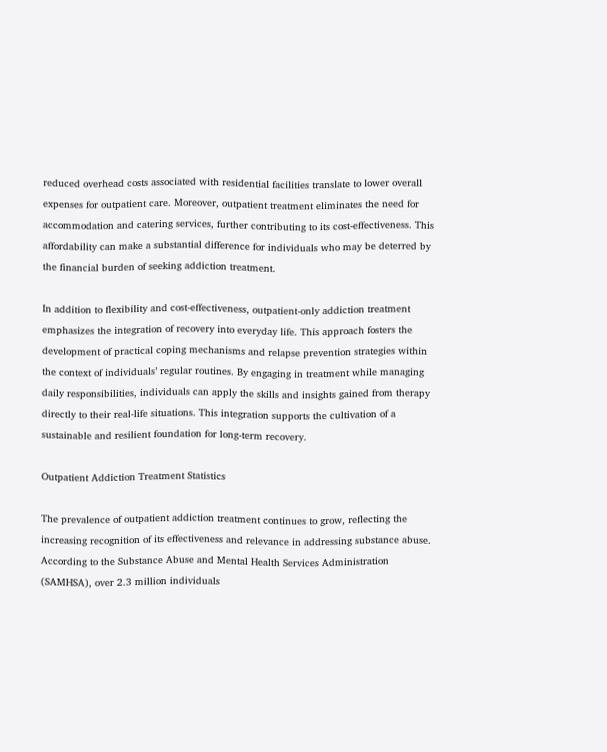reduced overhead costs associated with residential facilities translate to lower overall expenses for outpatient care. Moreover, outpatient treatment eliminates the need for accommodation and catering services, further contributing to its cost-effectiveness. This affordability can make a substantial difference for individuals who may be deterred by the financial burden of seeking addiction treatment.

In addition to flexibility and cost-effectiveness, outpatient-only addiction treatment emphasizes the integration of recovery into everyday life. This approach fosters the development of practical coping mechanisms and relapse prevention strategies within the context of individuals’ regular routines. By engaging in treatment while managing daily responsibilities, individuals can apply the skills and insights gained from therapy directly to their real-life situations. This integration supports the cultivation of a sustainable and resilient foundation for long-term recovery.

Outpatient Addiction Treatment Statistics

The prevalence of outpatient addiction treatment continues to grow, reflecting the increasing recognition of its effectiveness and relevance in addressing substance abuse. According to the Substance Abuse and Mental Health Services Administration (SAMHSA), over 2.3 million individuals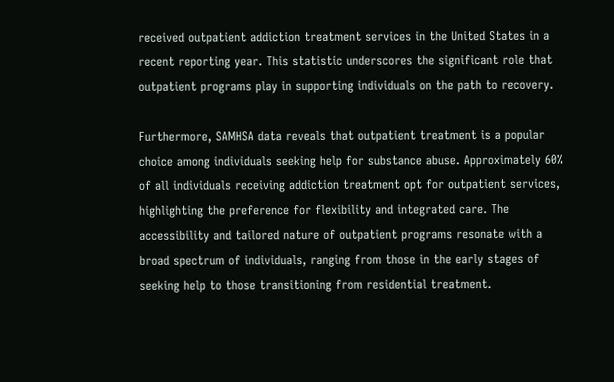received outpatient addiction treatment services in the United States in a recent reporting year. This statistic underscores the significant role that outpatient programs play in supporting individuals on the path to recovery.

Furthermore, SAMHSA data reveals that outpatient treatment is a popular choice among individuals seeking help for substance abuse. Approximately 60% of all individuals receiving addiction treatment opt for outpatient services, highlighting the preference for flexibility and integrated care. The accessibility and tailored nature of outpatient programs resonate with a broad spectrum of individuals, ranging from those in the early stages of seeking help to those transitioning from residential treatment.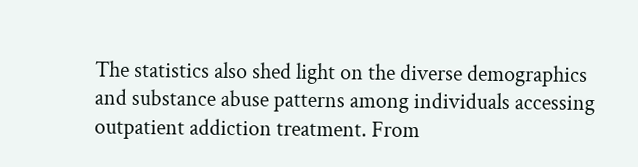The statistics also shed light on the diverse demographics and substance abuse patterns among individuals accessing outpatient addiction treatment. From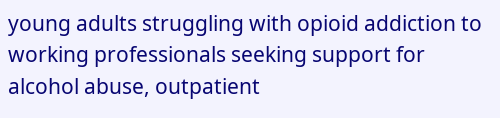young adults struggling with opioid addiction to working professionals seeking support for alcohol abuse, outpatient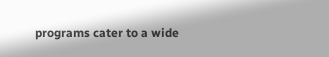programs cater to a wide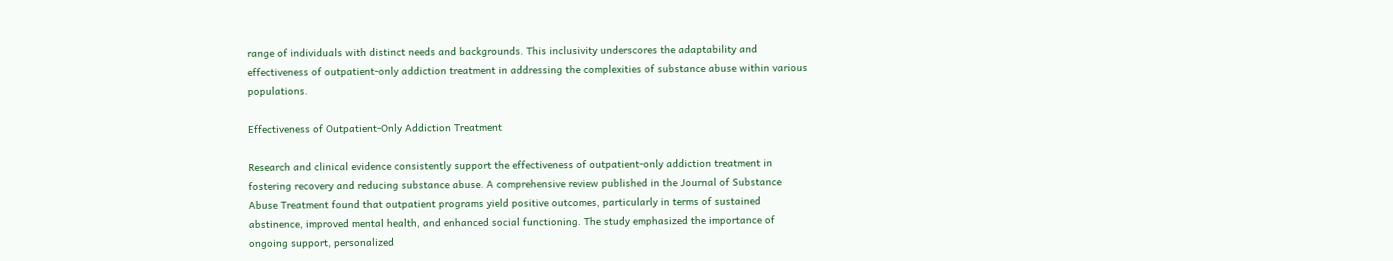range of individuals with distinct needs and backgrounds. This inclusivity underscores the adaptability and effectiveness of outpatient-only addiction treatment in addressing the complexities of substance abuse within various populations.

Effectiveness of Outpatient-Only Addiction Treatment

Research and clinical evidence consistently support the effectiveness of outpatient-only addiction treatment in fostering recovery and reducing substance abuse. A comprehensive review published in the Journal of Substance Abuse Treatment found that outpatient programs yield positive outcomes, particularly in terms of sustained abstinence, improved mental health, and enhanced social functioning. The study emphasized the importance of ongoing support, personalized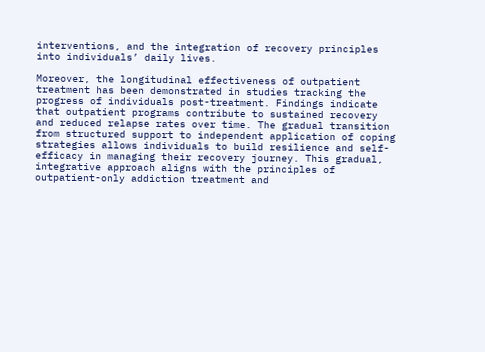interventions, and the integration of recovery principles into individuals’ daily lives.

Moreover, the longitudinal effectiveness of outpatient treatment has been demonstrated in studies tracking the progress of individuals post-treatment. Findings indicate that outpatient programs contribute to sustained recovery and reduced relapse rates over time. The gradual transition from structured support to independent application of coping strategies allows individuals to build resilience and self-efficacy in managing their recovery journey. This gradual, integrative approach aligns with the principles of outpatient-only addiction treatment and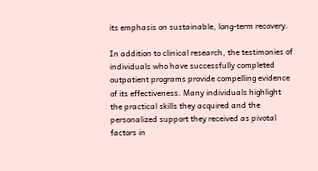its emphasis on sustainable, long-term recovery.

In addition to clinical research, the testimonies of individuals who have successfully completed outpatient programs provide compelling evidence of its effectiveness. Many individuals highlight the practical skills they acquired and the personalized support they received as pivotal factors in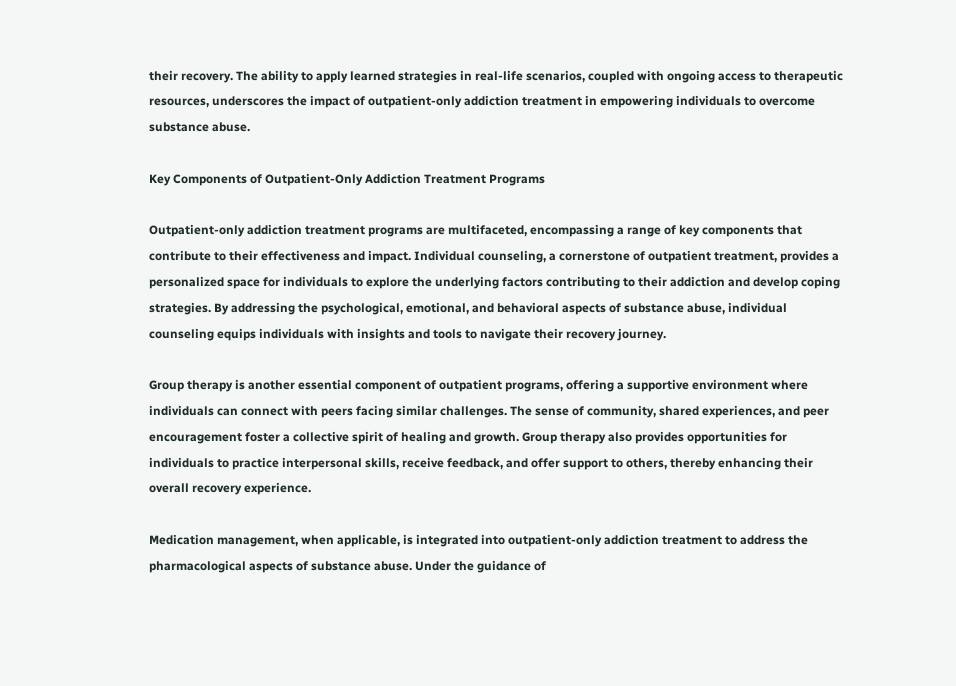their recovery. The ability to apply learned strategies in real-life scenarios, coupled with ongoing access to therapeutic resources, underscores the impact of outpatient-only addiction treatment in empowering individuals to overcome substance abuse.

Key Components of Outpatient-Only Addiction Treatment Programs

Outpatient-only addiction treatment programs are multifaceted, encompassing a range of key components that contribute to their effectiveness and impact. Individual counseling, a cornerstone of outpatient treatment, provides a personalized space for individuals to explore the underlying factors contributing to their addiction and develop coping strategies. By addressing the psychological, emotional, and behavioral aspects of substance abuse, individual counseling equips individuals with insights and tools to navigate their recovery journey.

Group therapy is another essential component of outpatient programs, offering a supportive environment where individuals can connect with peers facing similar challenges. The sense of community, shared experiences, and peer encouragement foster a collective spirit of healing and growth. Group therapy also provides opportunities for individuals to practice interpersonal skills, receive feedback, and offer support to others, thereby enhancing their overall recovery experience.

Medication management, when applicable, is integrated into outpatient-only addiction treatment to address the pharmacological aspects of substance abuse. Under the guidance of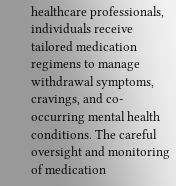healthcare professionals, individuals receive tailored medication regimens to manage withdrawal symptoms, cravings, and co-occurring mental health conditions. The careful oversight and monitoring of medication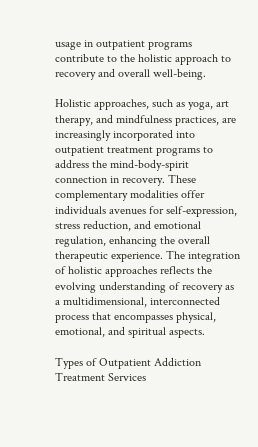usage in outpatient programs contribute to the holistic approach to recovery and overall well-being.

Holistic approaches, such as yoga, art therapy, and mindfulness practices, are increasingly incorporated into outpatient treatment programs to address the mind-body-spirit connection in recovery. These complementary modalities offer individuals avenues for self-expression, stress reduction, and emotional regulation, enhancing the overall therapeutic experience. The integration of holistic approaches reflects the evolving understanding of recovery as a multidimensional, interconnected process that encompasses physical, emotional, and spiritual aspects.

Types of Outpatient Addiction Treatment Services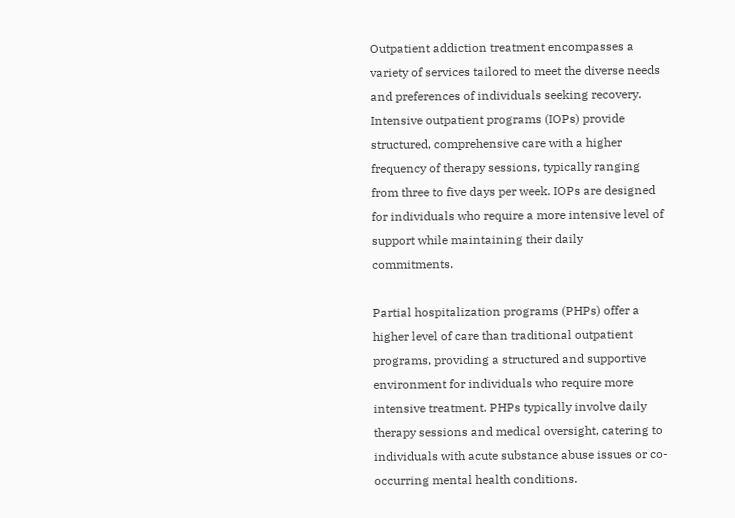Outpatient addiction treatment encompasses a variety of services tailored to meet the diverse needs and preferences of individuals seeking recovery. Intensive outpatient programs (IOPs) provide structured, comprehensive care with a higher frequency of therapy sessions, typically ranging from three to five days per week. IOPs are designed for individuals who require a more intensive level of support while maintaining their daily commitments.

Partial hospitalization programs (PHPs) offer a higher level of care than traditional outpatient programs, providing a structured and supportive environment for individuals who require more intensive treatment. PHPs typically involve daily therapy sessions and medical oversight, catering to individuals with acute substance abuse issues or co-occurring mental health conditions.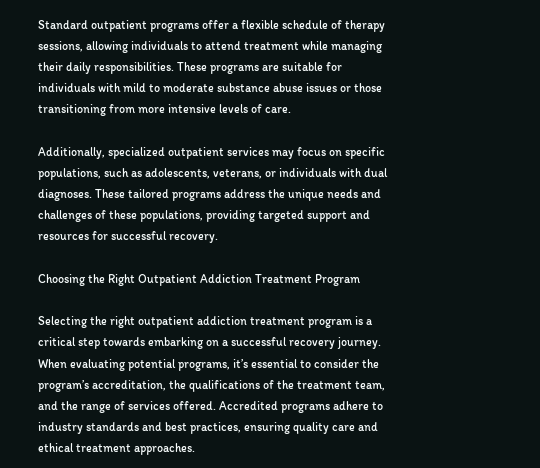Standard outpatient programs offer a flexible schedule of therapy sessions, allowing individuals to attend treatment while managing their daily responsibilities. These programs are suitable for individuals with mild to moderate substance abuse issues or those transitioning from more intensive levels of care.

Additionally, specialized outpatient services may focus on specific populations, such as adolescents, veterans, or individuals with dual diagnoses. These tailored programs address the unique needs and challenges of these populations, providing targeted support and resources for successful recovery.

Choosing the Right Outpatient Addiction Treatment Program

Selecting the right outpatient addiction treatment program is a critical step towards embarking on a successful recovery journey. When evaluating potential programs, it’s essential to consider the program’s accreditation, the qualifications of the treatment team, and the range of services offered. Accredited programs adhere to industry standards and best practices, ensuring quality care and ethical treatment approaches.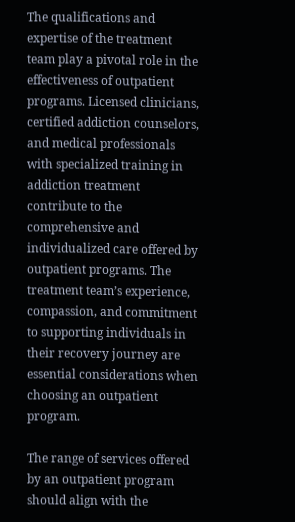The qualifications and expertise of the treatment team play a pivotal role in the effectiveness of outpatient programs. Licensed clinicians, certified addiction counselors, and medical professionals with specialized training in addiction treatment contribute to the comprehensive and individualized care offered by outpatient programs. The treatment team’s experience, compassion, and commitment to supporting individuals in their recovery journey are essential considerations when choosing an outpatient program.

The range of services offered by an outpatient program should align with the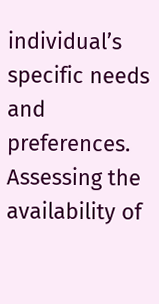individual’s specific needs and preferences. Assessing the availability of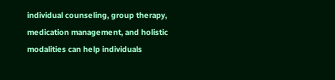individual counseling, group therapy, medication management, and holistic modalities can help individuals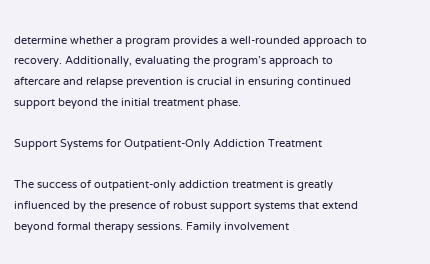determine whether a program provides a well-rounded approach to recovery. Additionally, evaluating the program’s approach to aftercare and relapse prevention is crucial in ensuring continued support beyond the initial treatment phase.

Support Systems for Outpatient-Only Addiction Treatment

The success of outpatient-only addiction treatment is greatly influenced by the presence of robust support systems that extend beyond formal therapy sessions. Family involvement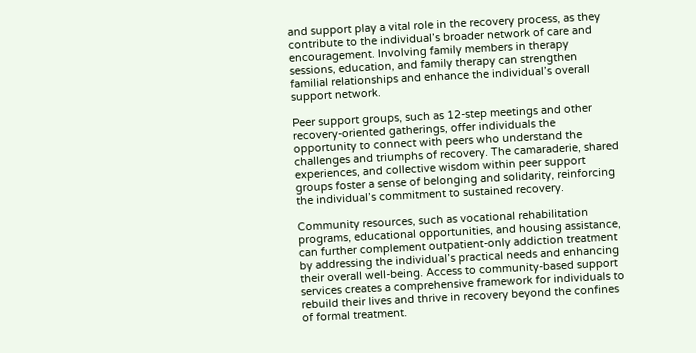and support play a vital role in the recovery process, as they contribute to the individual’s broader network of care and encouragement. Involving family members in therapy sessions, education, and family therapy can strengthen familial relationships and enhance the individual’s overall support network.

Peer support groups, such as 12-step meetings and other recovery-oriented gatherings, offer individuals the opportunity to connect with peers who understand the challenges and triumphs of recovery. The camaraderie, shared experiences, and collective wisdom within peer support groups foster a sense of belonging and solidarity, reinforcing the individual’s commitment to sustained recovery.

Community resources, such as vocational rehabilitation programs, educational opportunities, and housing assistance, can further complement outpatient-only addiction treatment by addressing the individual’s practical needs and enhancing their overall well-being. Access to community-based support services creates a comprehensive framework for individuals to rebuild their lives and thrive in recovery beyond the confines of formal treatment.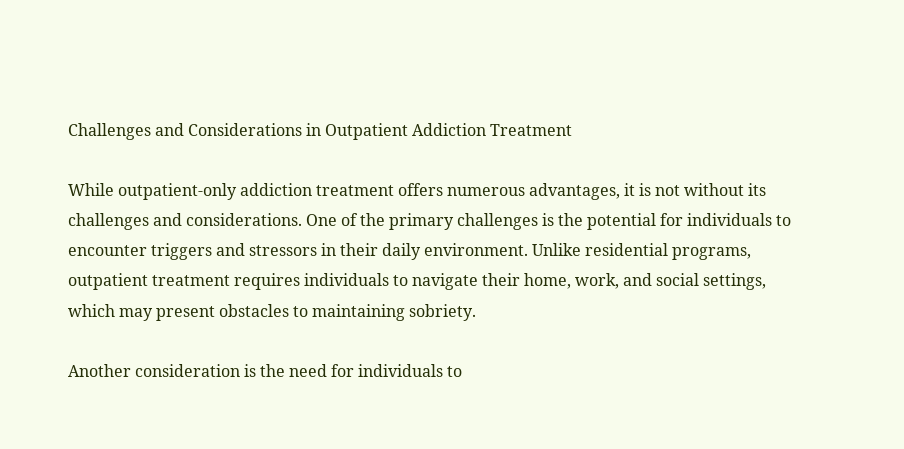Challenges and Considerations in Outpatient Addiction Treatment

While outpatient-only addiction treatment offers numerous advantages, it is not without its challenges and considerations. One of the primary challenges is the potential for individuals to encounter triggers and stressors in their daily environment. Unlike residential programs, outpatient treatment requires individuals to navigate their home, work, and social settings, which may present obstacles to maintaining sobriety.

Another consideration is the need for individuals to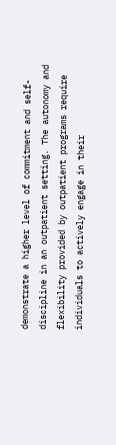demonstrate a higher level of commitment and self-discipline in an outpatient setting. The autonomy and flexibility provided by outpatient programs require individuals to actively engage in their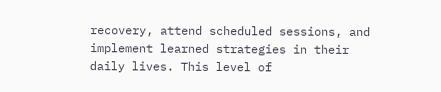recovery, attend scheduled sessions, and implement learned strategies in their daily lives. This level of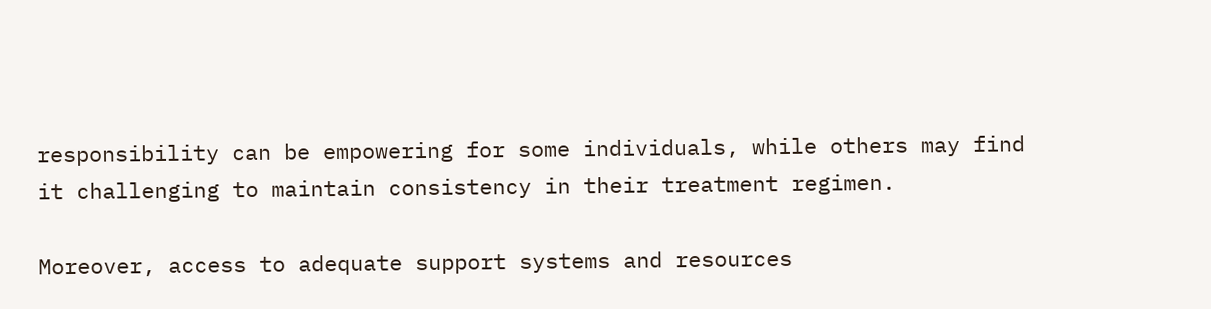responsibility can be empowering for some individuals, while others may find it challenging to maintain consistency in their treatment regimen.

Moreover, access to adequate support systems and resources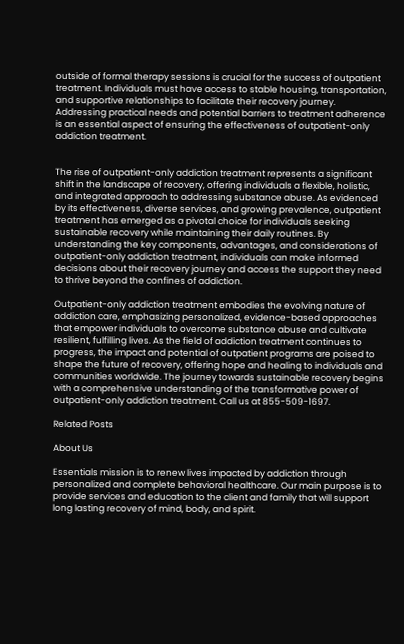outside of formal therapy sessions is crucial for the success of outpatient treatment. Individuals must have access to stable housing, transportation, and supportive relationships to facilitate their recovery journey. Addressing practical needs and potential barriers to treatment adherence is an essential aspect of ensuring the effectiveness of outpatient-only addiction treatment.


The rise of outpatient-only addiction treatment represents a significant shift in the landscape of recovery, offering individuals a flexible, holistic, and integrated approach to addressing substance abuse. As evidenced by its effectiveness, diverse services, and growing prevalence, outpatient treatment has emerged as a pivotal choice for individuals seeking sustainable recovery while maintaining their daily routines. By understanding the key components, advantages, and considerations of outpatient-only addiction treatment, individuals can make informed decisions about their recovery journey and access the support they need to thrive beyond the confines of addiction.

Outpatient-only addiction treatment embodies the evolving nature of addiction care, emphasizing personalized, evidence-based approaches that empower individuals to overcome substance abuse and cultivate resilient, fulfilling lives. As the field of addiction treatment continues to progress, the impact and potential of outpatient programs are poised to shape the future of recovery, offering hope and healing to individuals and communities worldwide. The journey towards sustainable recovery begins with a comprehensive understanding of the transformative power of outpatient-only addiction treatment. Call us at 855-509-1697.

Related Posts

About Us

Essentials mission is to renew lives impacted by addiction through personalized and complete behavioral healthcare. Our main purpose is to provide services and education to the client and family that will support long lasting recovery of mind, body, and spirit.